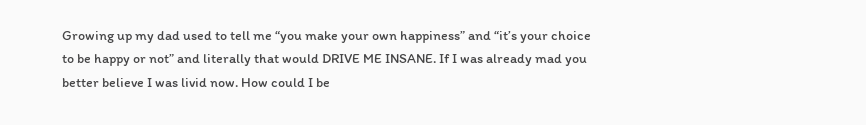Growing up my dad used to tell me “you make your own happiness” and “it’s your choice to be happy or not” and literally that would DRIVE ME INSANE. If I was already mad you better believe I was livid now. How could I be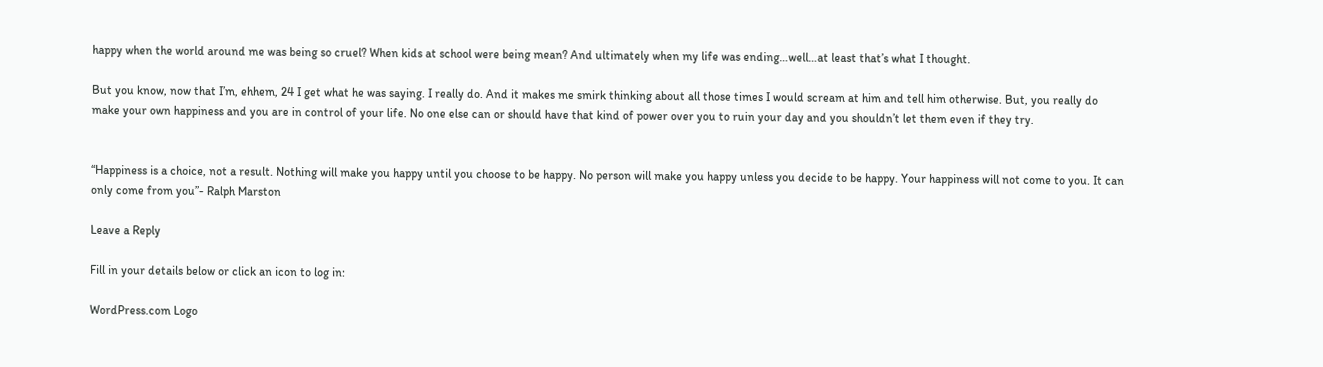happy when the world around me was being so cruel? When kids at school were being mean? And ultimately when my life was ending…well…at least that’s what I thought.

But you know, now that I’m, ehhem, 24 I get what he was saying. I really do. And it makes me smirk thinking about all those times I would scream at him and tell him otherwise. But, you really do make your own happiness and you are in control of your life. No one else can or should have that kind of power over you to ruin your day and you shouldn’t let them even if they try.


“Happiness is a choice, not a result. Nothing will make you happy until you choose to be happy. No person will make you happy unless you decide to be happy. Your happiness will not come to you. It can only come from you”- Ralph Marston

Leave a Reply

Fill in your details below or click an icon to log in:

WordPress.com Logo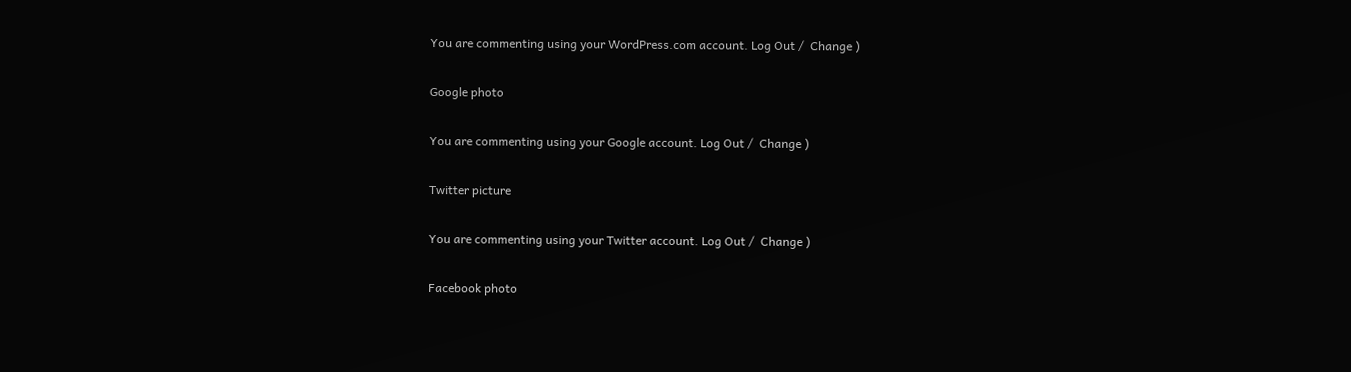You are commenting using your WordPress.com account. Log Out /  Change )

Google photo

You are commenting using your Google account. Log Out /  Change )

Twitter picture

You are commenting using your Twitter account. Log Out /  Change )

Facebook photo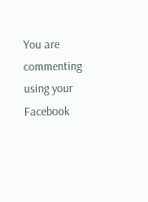You are commenting using your Facebook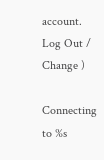account. Log Out /  Change )

Connecting to %s